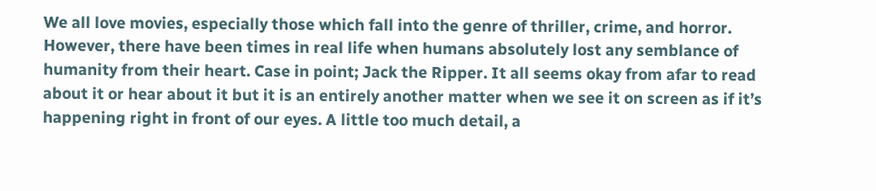We all love movies, especially those which fall into the genre of thriller, crime, and horror. However, there have been times in real life when humans absolutely lost any semblance of humanity from their heart. Case in point; Jack the Ripper. It all seems okay from afar to read about it or hear about it but it is an entirely another matter when we see it on screen as if it’s happening right in front of our eyes. A little too much detail, a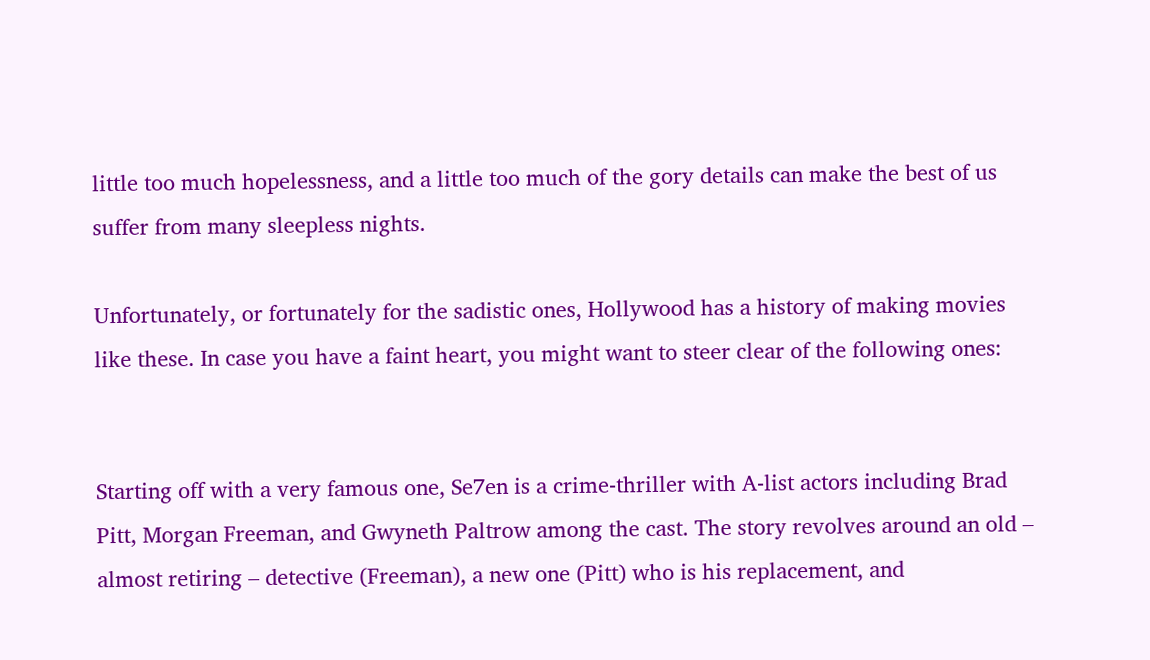little too much hopelessness, and a little too much of the gory details can make the best of us suffer from many sleepless nights.

Unfortunately, or fortunately for the sadistic ones, Hollywood has a history of making movies like these. In case you have a faint heart, you might want to steer clear of the following ones:


Starting off with a very famous one, Se7en is a crime-thriller with A-list actors including Brad Pitt, Morgan Freeman, and Gwyneth Paltrow among the cast. The story revolves around an old – almost retiring – detective (Freeman), a new one (Pitt) who is his replacement, and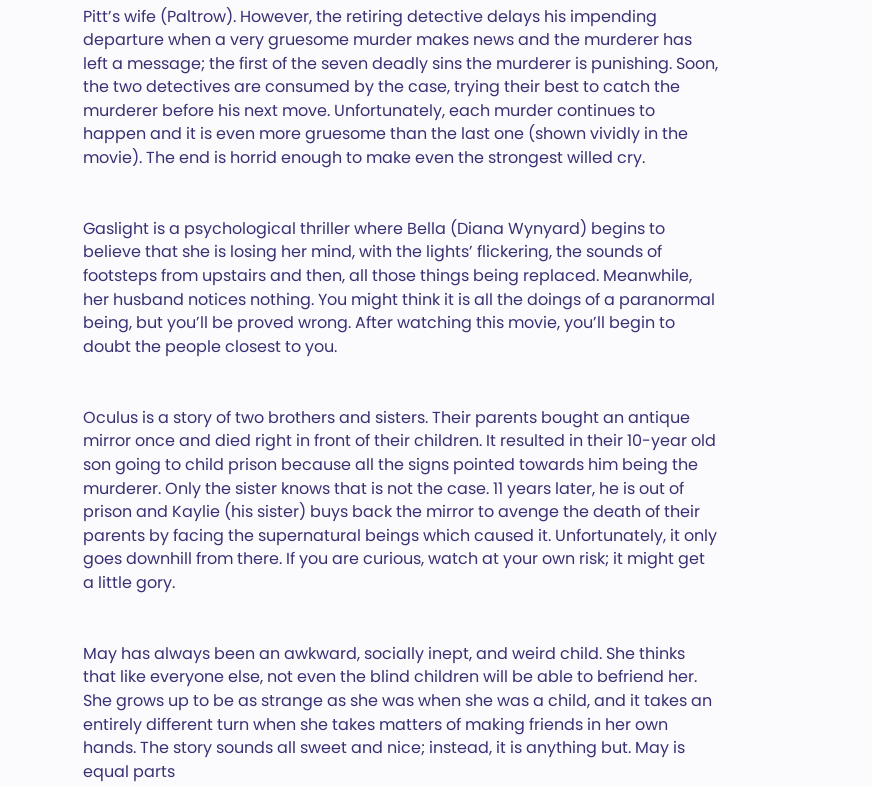Pitt’s wife (Paltrow). However, the retiring detective delays his impending departure when a very gruesome murder makes news and the murderer has left a message; the first of the seven deadly sins the murderer is punishing. Soon, the two detectives are consumed by the case, trying their best to catch the murderer before his next move. Unfortunately, each murder continues to happen and it is even more gruesome than the last one (shown vividly in the movie). The end is horrid enough to make even the strongest willed cry.


Gaslight is a psychological thriller where Bella (Diana Wynyard) begins to believe that she is losing her mind, with the lights’ flickering, the sounds of footsteps from upstairs and then, all those things being replaced. Meanwhile, her husband notices nothing. You might think it is all the doings of a paranormal being, but you’ll be proved wrong. After watching this movie, you’ll begin to doubt the people closest to you.


Oculus is a story of two brothers and sisters. Their parents bought an antique mirror once and died right in front of their children. It resulted in their 10-year old son going to child prison because all the signs pointed towards him being the murderer. Only the sister knows that is not the case. 11 years later, he is out of prison and Kaylie (his sister) buys back the mirror to avenge the death of their parents by facing the supernatural beings which caused it. Unfortunately, it only goes downhill from there. If you are curious, watch at your own risk; it might get a little gory.


May has always been an awkward, socially inept, and weird child. She thinks that like everyone else, not even the blind children will be able to befriend her. She grows up to be as strange as she was when she was a child, and it takes an entirely different turn when she takes matters of making friends in her own hands. The story sounds all sweet and nice; instead, it is anything but. May is equal parts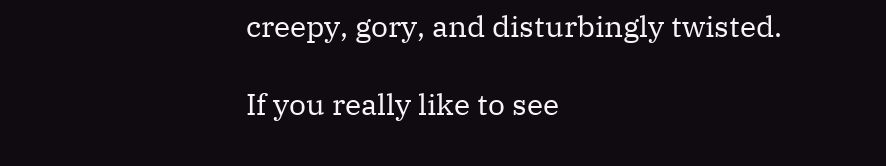creepy, gory, and disturbingly twisted.

If you really like to see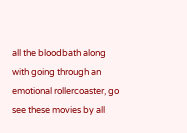all the bloodbath along with going through an emotional rollercoaster, go see these movies by all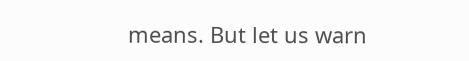means. But let us warn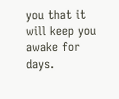you that it will keep you awake for days.